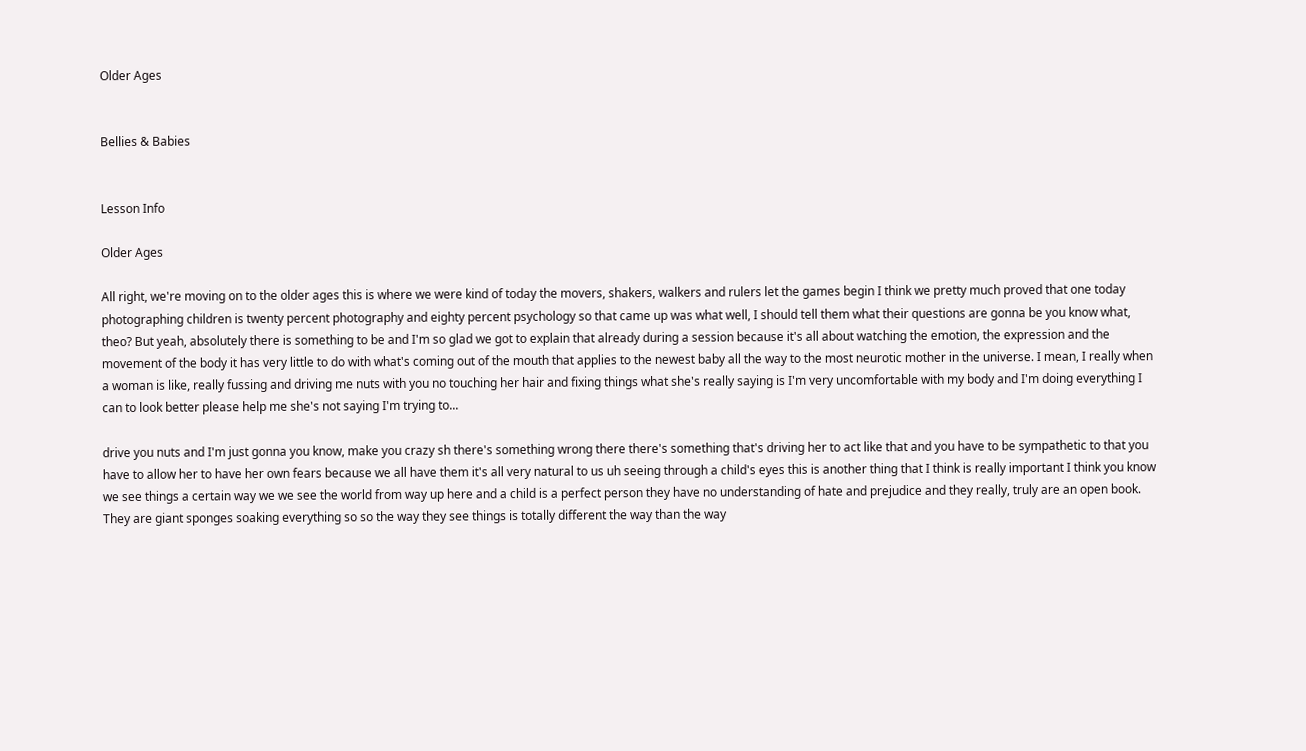Older Ages


Bellies & Babies


Lesson Info

Older Ages

All right, we're moving on to the older ages this is where we were kind of today the movers, shakers, walkers and rulers let the games begin I think we pretty much proved that one today photographing children is twenty percent photography and eighty percent psychology so that came up was what well, I should tell them what their questions are gonna be you know what, theo? But yeah, absolutely there is something to be and I'm so glad we got to explain that already during a session because it's all about watching the emotion, the expression and the movement of the body it has very little to do with what's coming out of the mouth that applies to the newest baby all the way to the most neurotic mother in the universe. I mean, I really when a woman is like, really fussing and driving me nuts with you no touching her hair and fixing things what she's really saying is I'm very uncomfortable with my body and I'm doing everything I can to look better please help me she's not saying I'm trying to...

drive you nuts and I'm just gonna you know, make you crazy sh there's something wrong there there's something that's driving her to act like that and you have to be sympathetic to that you have to allow her to have her own fears because we all have them it's all very natural to us uh seeing through a child's eyes this is another thing that I think is really important I think you know we see things a certain way we we see the world from way up here and a child is a perfect person they have no understanding of hate and prejudice and they really, truly are an open book. They are giant sponges soaking everything so so the way they see things is totally different the way than the way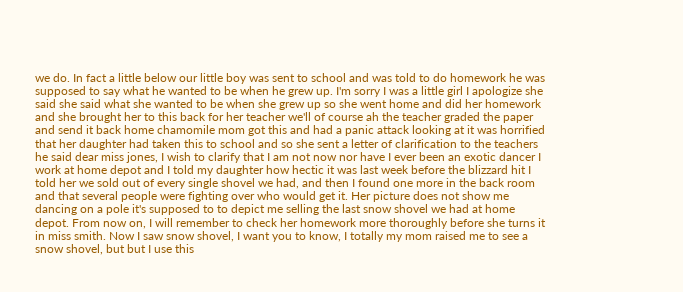we do. In fact a little below our little boy was sent to school and was told to do homework he was supposed to say what he wanted to be when he grew up. I'm sorry I was a little girl I apologize she said she said what she wanted to be when she grew up so she went home and did her homework and she brought her to this back for her teacher we'll of course ah the teacher graded the paper and send it back home chamomile mom got this and had a panic attack looking at it was horrified that her daughter had taken this to school and so she sent a letter of clarification to the teachers he said dear miss jones, I wish to clarify that I am not now nor have I ever been an exotic dancer I work at home depot and I told my daughter how hectic it was last week before the blizzard hit I told her we sold out of every single shovel we had, and then I found one more in the back room and that several people were fighting over who would get it. Her picture does not show me dancing on a pole it's supposed to to depict me selling the last snow shovel we had at home depot. From now on, I will remember to check her homework more thoroughly before she turns it in miss smith. Now I saw snow shovel, I want you to know, I totally my mom raised me to see a snow shovel, but but I use this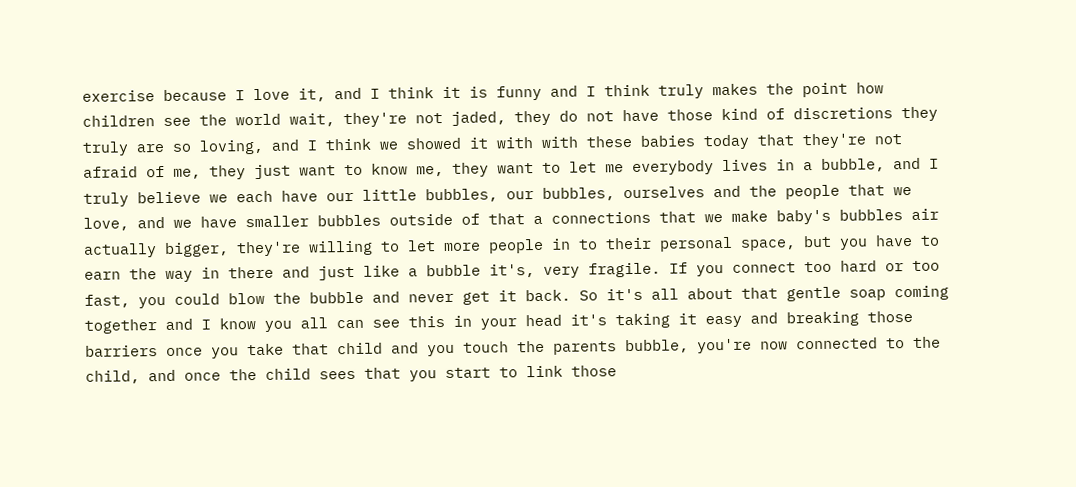exercise because I love it, and I think it is funny and I think truly makes the point how children see the world wait, they're not jaded, they do not have those kind of discretions they truly are so loving, and I think we showed it with with these babies today that they're not afraid of me, they just want to know me, they want to let me everybody lives in a bubble, and I truly believe we each have our little bubbles, our bubbles, ourselves and the people that we love, and we have smaller bubbles outside of that a connections that we make baby's bubbles air actually bigger, they're willing to let more people in to their personal space, but you have to earn the way in there and just like a bubble it's, very fragile. If you connect too hard or too fast, you could blow the bubble and never get it back. So it's all about that gentle soap coming together and I know you all can see this in your head it's taking it easy and breaking those barriers once you take that child and you touch the parents bubble, you're now connected to the child, and once the child sees that you start to link those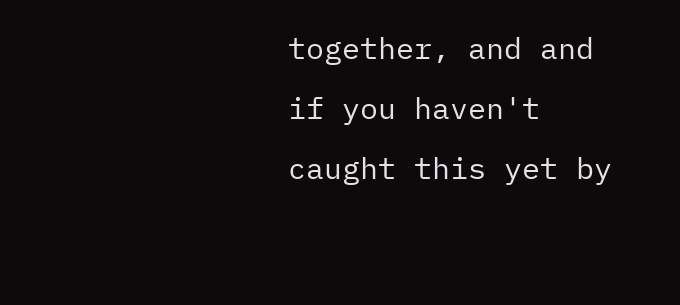together, and and if you haven't caught this yet by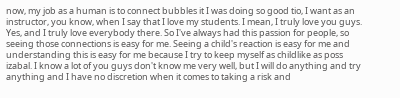now, my job as a human is to connect bubbles it I was doing so good tio, I want as an instructor, you know, when I say that I love my students. I mean, I truly love you guys. Yes, and I truly love everybody there. So I've always had this passion for people, so seeing those connections is easy for me. Seeing a child's reaction is easy for me and understanding this is easy for me because I try to keep myself as childlike as poss izabal. I know a lot of you guys don't know me very well, but I will do anything and try anything and I have no discretion when it comes to taking a risk and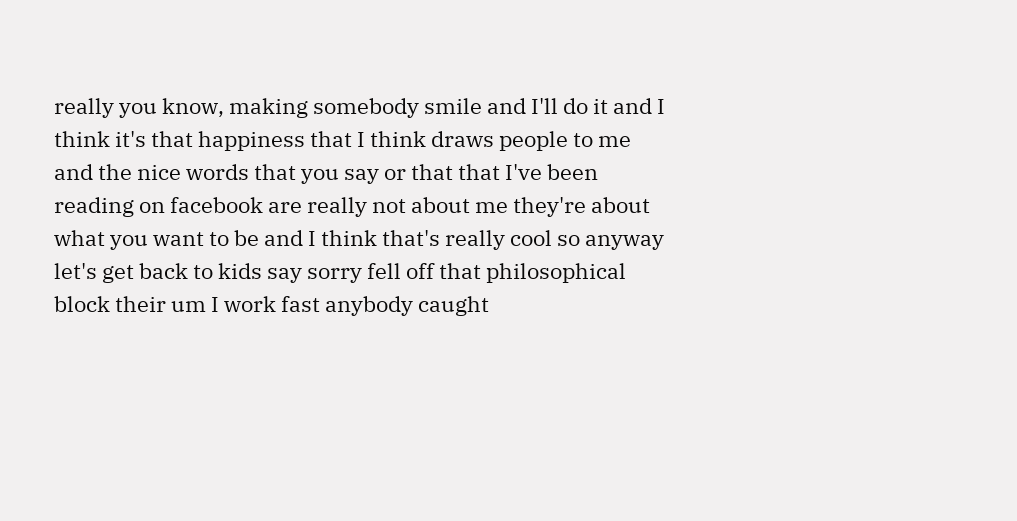really you know, making somebody smile and I'll do it and I think it's that happiness that I think draws people to me and the nice words that you say or that that I've been reading on facebook are really not about me they're about what you want to be and I think that's really cool so anyway let's get back to kids say sorry fell off that philosophical block their um I work fast anybody caught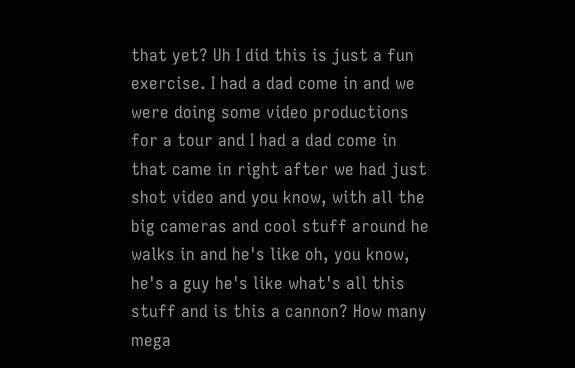that yet? Uh I did this is just a fun exercise. I had a dad come in and we were doing some video productions for a tour and I had a dad come in that came in right after we had just shot video and you know, with all the big cameras and cool stuff around he walks in and he's like oh, you know, he's a guy he's like what's all this stuff and is this a cannon? How many mega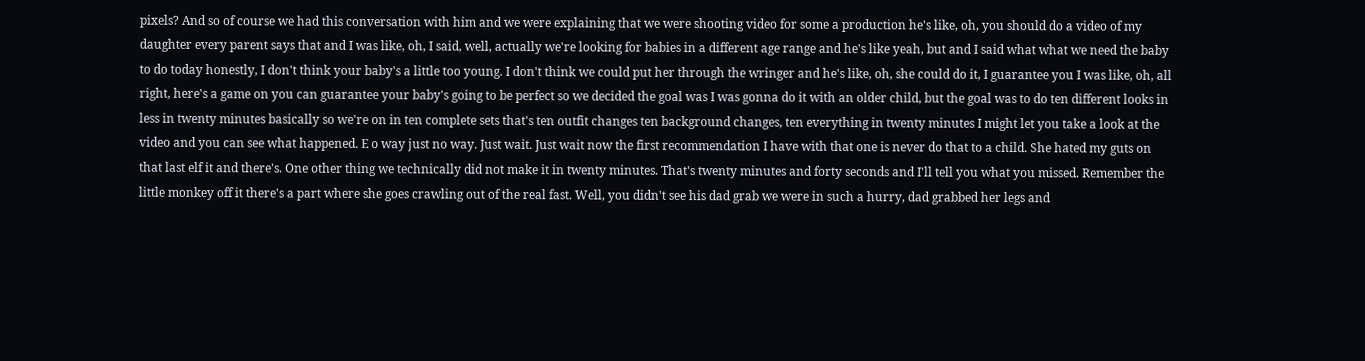pixels? And so of course we had this conversation with him and we were explaining that we were shooting video for some a production he's like, oh, you should do a video of my daughter every parent says that and I was like, oh, I said, well, actually we're looking for babies in a different age range and he's like yeah, but and I said what what we need the baby to do today honestly, I don't think your baby's a little too young. I don't think we could put her through the wringer and he's like, oh, she could do it, I guarantee you I was like, oh, all right, here's a game on you can guarantee your baby's going to be perfect so we decided the goal was I was gonna do it with an older child, but the goal was to do ten different looks in less in twenty minutes basically so we're on in ten complete sets that's ten outfit changes ten background changes, ten everything in twenty minutes I might let you take a look at the video and you can see what happened. E o way just no way. Just wait. Just wait now the first recommendation I have with that one is never do that to a child. She hated my guts on that last elf it and there's. One other thing we technically did not make it in twenty minutes. That's twenty minutes and forty seconds and I'll tell you what you missed. Remember the little monkey off it there's a part where she goes crawling out of the real fast. Well, you didn't see his dad grab we were in such a hurry, dad grabbed her legs and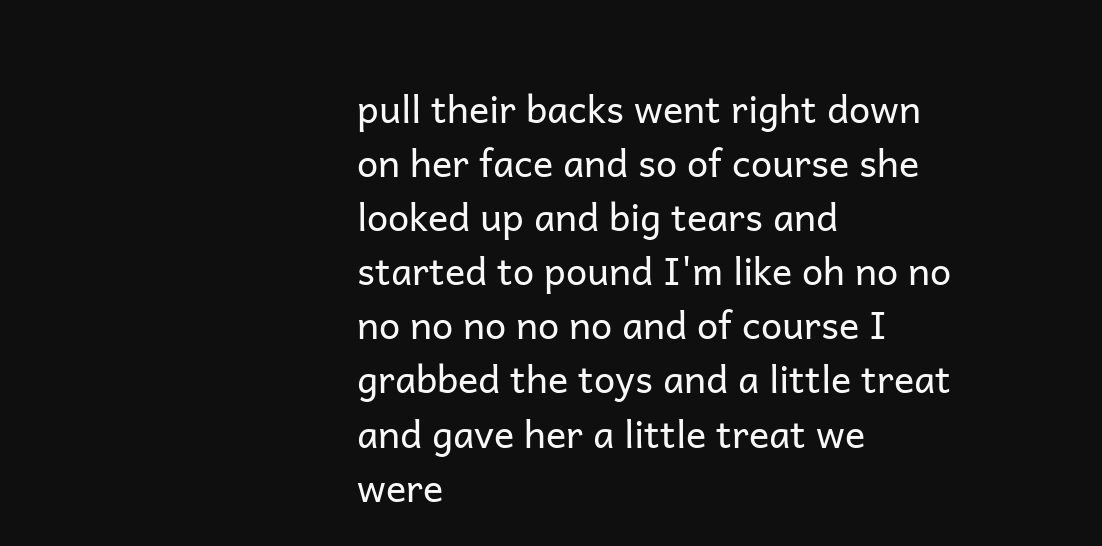pull their backs went right down on her face and so of course she looked up and big tears and started to pound I'm like oh no no no no no no no and of course I grabbed the toys and a little treat and gave her a little treat we were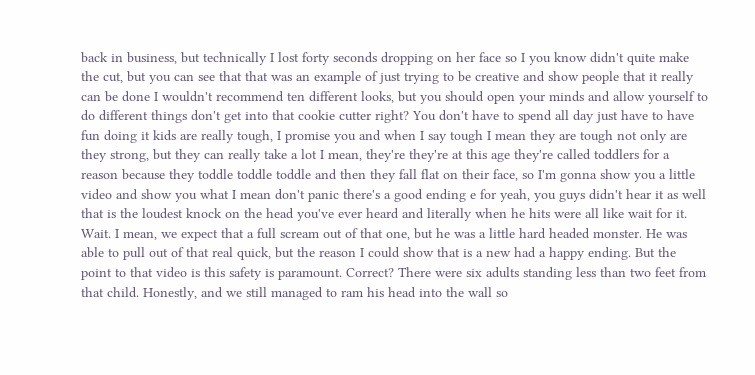back in business, but technically I lost forty seconds dropping on her face so I you know didn't quite make the cut, but you can see that that was an example of just trying to be creative and show people that it really can be done I wouldn't recommend ten different looks, but you should open your minds and allow yourself to do different things don't get into that cookie cutter right? You don't have to spend all day just have to have fun doing it kids are really tough, I promise you and when I say tough I mean they are tough not only are they strong, but they can really take a lot I mean, they're they're at this age they're called toddlers for a reason because they toddle toddle toddle and then they fall flat on their face, so I'm gonna show you a little video and show you what I mean don't panic there's a good ending e for yeah, you guys didn't hear it as well that is the loudest knock on the head you've ever heard and literally when he hits were all like wait for it. Wait. I mean, we expect that a full scream out of that one, but he was a little hard headed monster. He was able to pull out of that real quick, but the reason I could show that is a new had a happy ending. But the point to that video is this safety is paramount. Correct? There were six adults standing less than two feet from that child. Honestly, and we still managed to ram his head into the wall so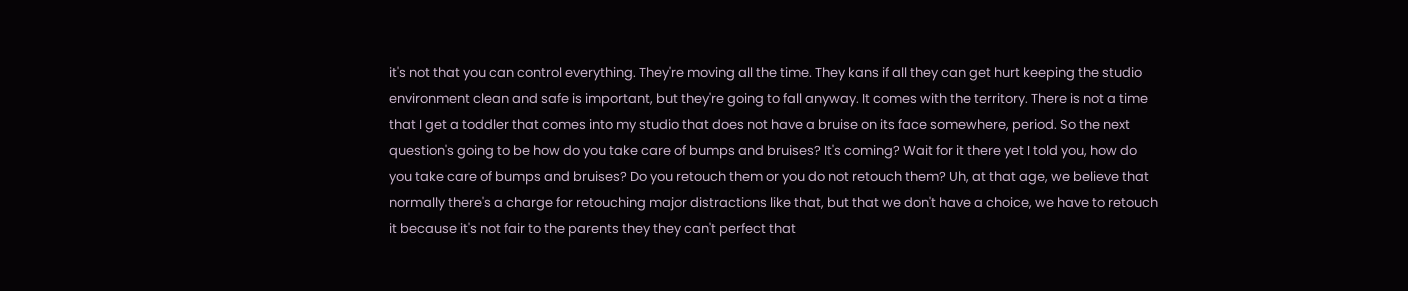it's not that you can control everything. They're moving all the time. They kans if all they can get hurt keeping the studio environment clean and safe is important, but they're going to fall anyway. It comes with the territory. There is not a time that I get a toddler that comes into my studio that does not have a bruise on its face somewhere, period. So the next question's going to be how do you take care of bumps and bruises? It's coming? Wait for it there yet I told you, how do you take care of bumps and bruises? Do you retouch them or you do not retouch them? Uh, at that age, we believe that normally there's a charge for retouching major distractions like that, but that we don't have a choice, we have to retouch it because it's not fair to the parents they they can't perfect that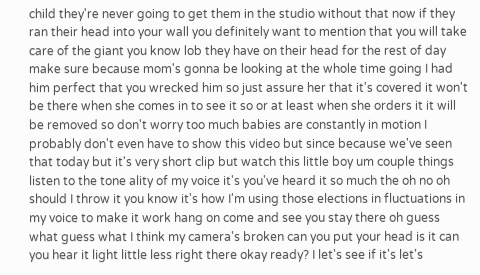child they're never going to get them in the studio without that now if they ran their head into your wall you definitely want to mention that you will take care of the giant you know lob they have on their head for the rest of day make sure because mom's gonna be looking at the whole time going I had him perfect that you wrecked him so just assure her that it's covered it won't be there when she comes in to see it so or at least when she orders it it will be removed so don't worry too much babies are constantly in motion I probably don't even have to show this video but since because we've seen that today but it's very short clip but watch this little boy um couple things listen to the tone ality of my voice it's you've heard it so much the oh no oh should I throw it you know it's how I'm using those elections in fluctuations in my voice to make it work hang on come and see you stay there oh guess what guess what I think my camera's broken can you put your head is it can you hear it light little less right there okay ready? I let's see if it's let's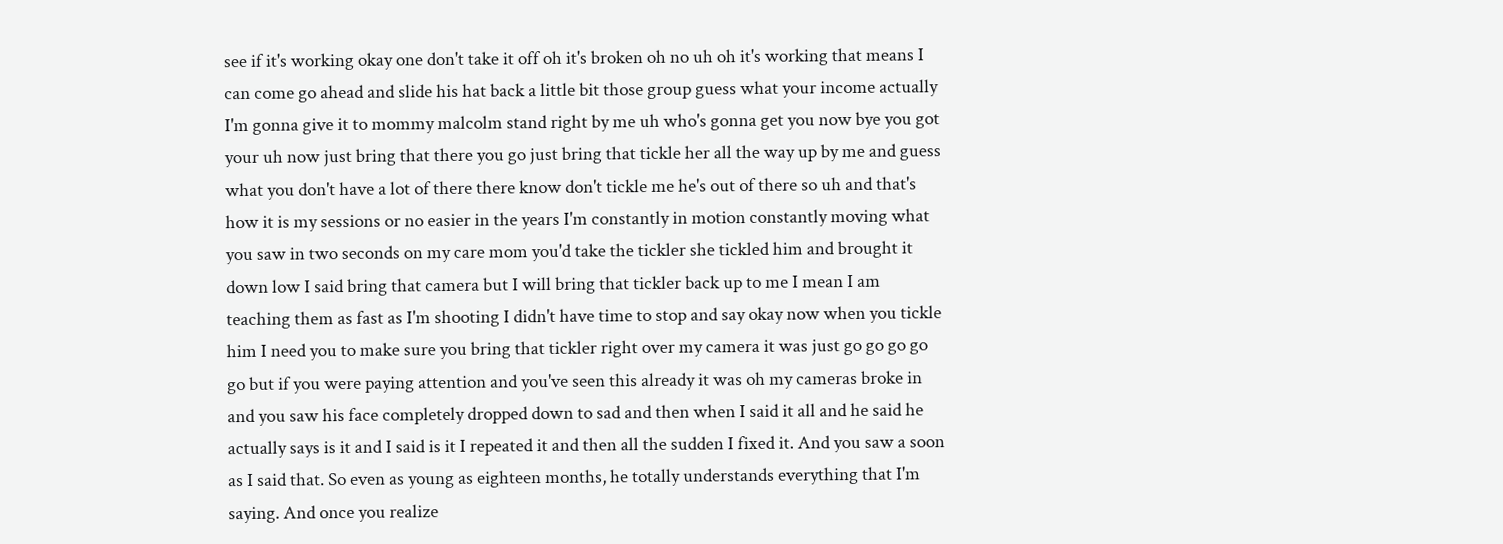see if it's working okay one don't take it off oh it's broken oh no uh oh it's working that means I can come go ahead and slide his hat back a little bit those group guess what your income actually I'm gonna give it to mommy malcolm stand right by me uh who's gonna get you now bye you got your uh now just bring that there you go just bring that tickle her all the way up by me and guess what you don't have a lot of there there know don't tickle me he's out of there so uh and that's how it is my sessions or no easier in the years I'm constantly in motion constantly moving what you saw in two seconds on my care mom you'd take the tickler she tickled him and brought it down low I said bring that camera but I will bring that tickler back up to me I mean I am teaching them as fast as I'm shooting I didn't have time to stop and say okay now when you tickle him I need you to make sure you bring that tickler right over my camera it was just go go go go go but if you were paying attention and you've seen this already it was oh my cameras broke in and you saw his face completely dropped down to sad and then when I said it all and he said he actually says is it and I said is it I repeated it and then all the sudden I fixed it. And you saw a soon as I said that. So even as young as eighteen months, he totally understands everything that I'm saying. And once you realize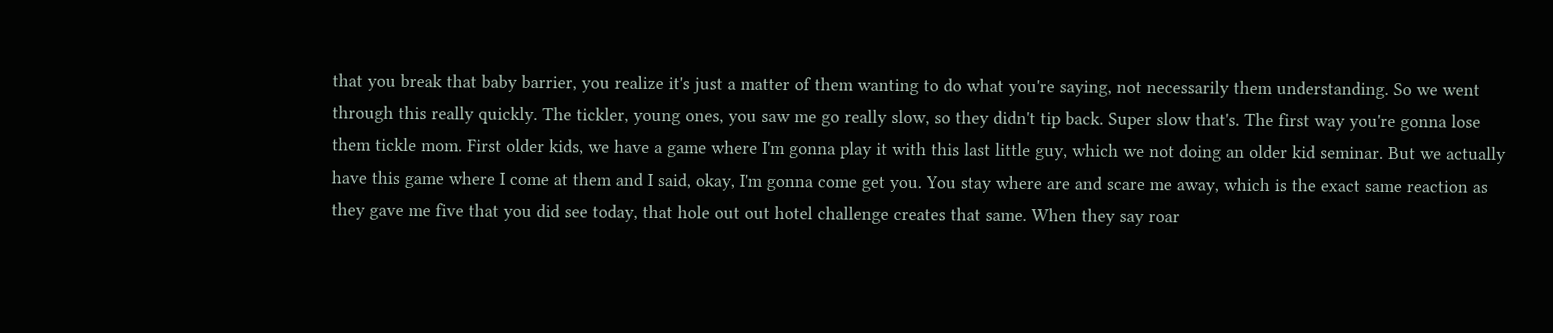that you break that baby barrier, you realize it's just a matter of them wanting to do what you're saying, not necessarily them understanding. So we went through this really quickly. The tickler, young ones, you saw me go really slow, so they didn't tip back. Super slow that's. The first way you're gonna lose them tickle mom. First older kids, we have a game where I'm gonna play it with this last little guy, which we not doing an older kid seminar. But we actually have this game where I come at them and I said, okay, I'm gonna come get you. You stay where are and scare me away, which is the exact same reaction as they gave me five that you did see today, that hole out out hotel challenge creates that same. When they say roar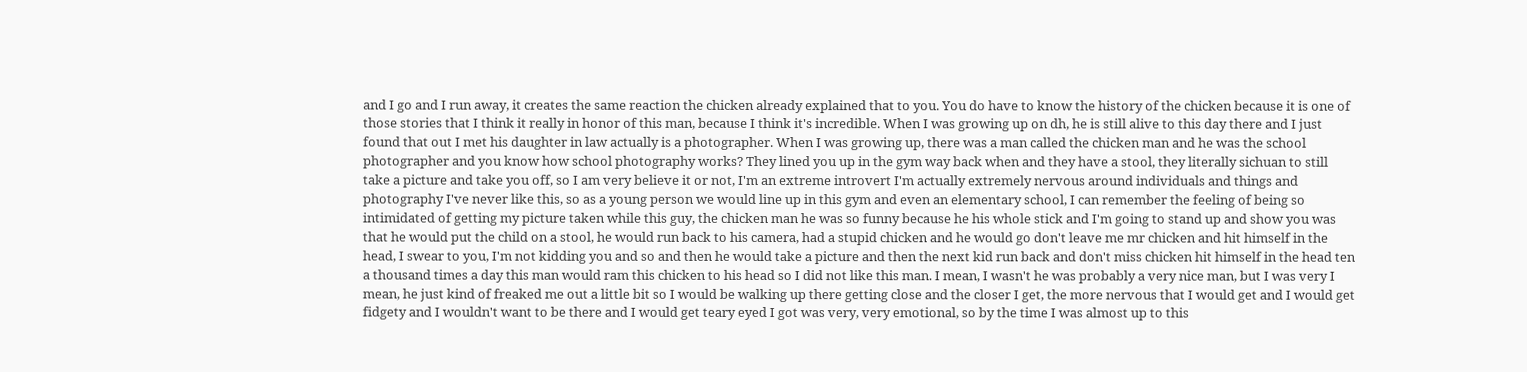and I go and I run away, it creates the same reaction the chicken already explained that to you. You do have to know the history of the chicken because it is one of those stories that I think it really in honor of this man, because I think it's incredible. When I was growing up on dh, he is still alive to this day there and I just found that out I met his daughter in law actually is a photographer. When I was growing up, there was a man called the chicken man and he was the school photographer and you know how school photography works? They lined you up in the gym way back when and they have a stool, they literally sichuan to still take a picture and take you off, so I am very believe it or not, I'm an extreme introvert I'm actually extremely nervous around individuals and things and photography I've never like this, so as a young person we would line up in this gym and even an elementary school, I can remember the feeling of being so intimidated of getting my picture taken while this guy, the chicken man he was so funny because he his whole stick and I'm going to stand up and show you was that he would put the child on a stool, he would run back to his camera, had a stupid chicken and he would go don't leave me mr chicken and hit himself in the head, I swear to you, I'm not kidding you and so and then he would take a picture and then the next kid run back and don't miss chicken hit himself in the head ten a thousand times a day this man would ram this chicken to his head so I did not like this man. I mean, I wasn't he was probably a very nice man, but I was very I mean, he just kind of freaked me out a little bit so I would be walking up there getting close and the closer I get, the more nervous that I would get and I would get fidgety and I wouldn't want to be there and I would get teary eyed I got was very, very emotional, so by the time I was almost up to this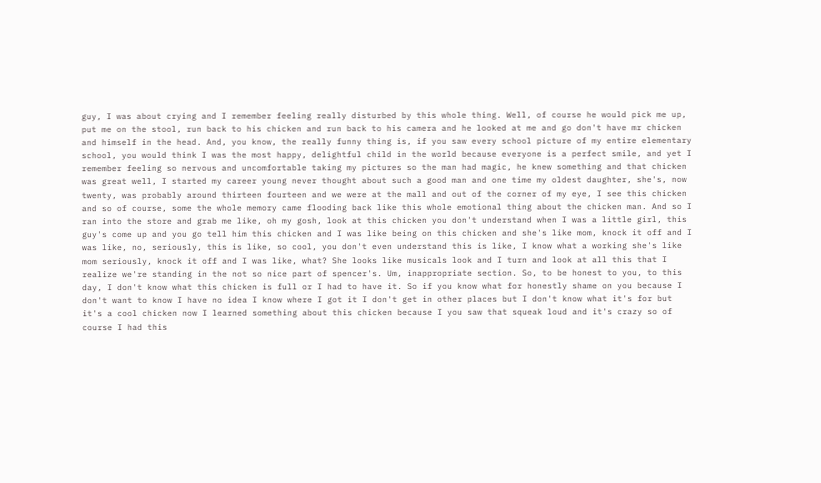guy, I was about crying and I remember feeling really disturbed by this whole thing. Well, of course he would pick me up, put me on the stool, run back to his chicken and run back to his camera and he looked at me and go don't have mr chicken and himself in the head. And, you know, the really funny thing is, if you saw every school picture of my entire elementary school, you would think I was the most happy, delightful child in the world because everyone is a perfect smile, and yet I remember feeling so nervous and uncomfortable taking my pictures so the man had magic, he knew something and that chicken was great well, I started my career young never thought about such a good man and one time my oldest daughter, she's, now twenty, was probably around thirteen fourteen and we were at the mall and out of the corner of my eye, I see this chicken and so of course, some the whole memory came flooding back like this whole emotional thing about the chicken man. And so I ran into the store and grab me like, oh my gosh, look at this chicken you don't understand when I was a little girl, this guy's come up and you go tell him this chicken and I was like being on this chicken and she's like mom, knock it off and I was like, no, seriously, this is like, so cool, you don't even understand this is like, I know what a working she's like mom seriously, knock it off and I was like, what? She looks like musicals look and I turn and look at all this that I realize we're standing in the not so nice part of spencer's. Um, inappropriate section. So, to be honest to you, to this day, I don't know what this chicken is full or I had to have it. So if you know what for honestly shame on you because I don't want to know I have no idea I know where I got it I don't get in other places but I don't know what it's for but it's a cool chicken now I learned something about this chicken because I you saw that squeak loud and it's crazy so of course I had this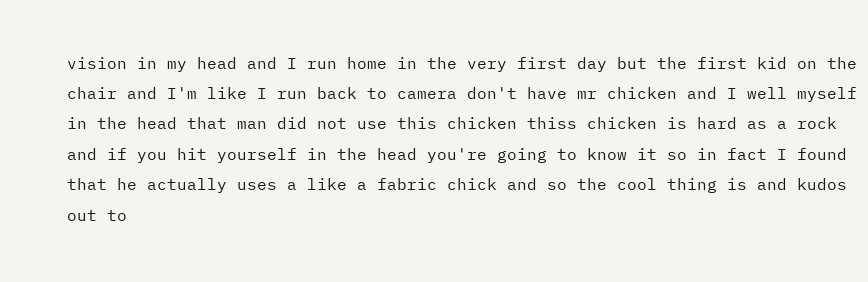vision in my head and I run home in the very first day but the first kid on the chair and I'm like I run back to camera don't have mr chicken and I well myself in the head that man did not use this chicken thiss chicken is hard as a rock and if you hit yourself in the head you're going to know it so in fact I found that he actually uses a like a fabric chick and so the cool thing is and kudos out to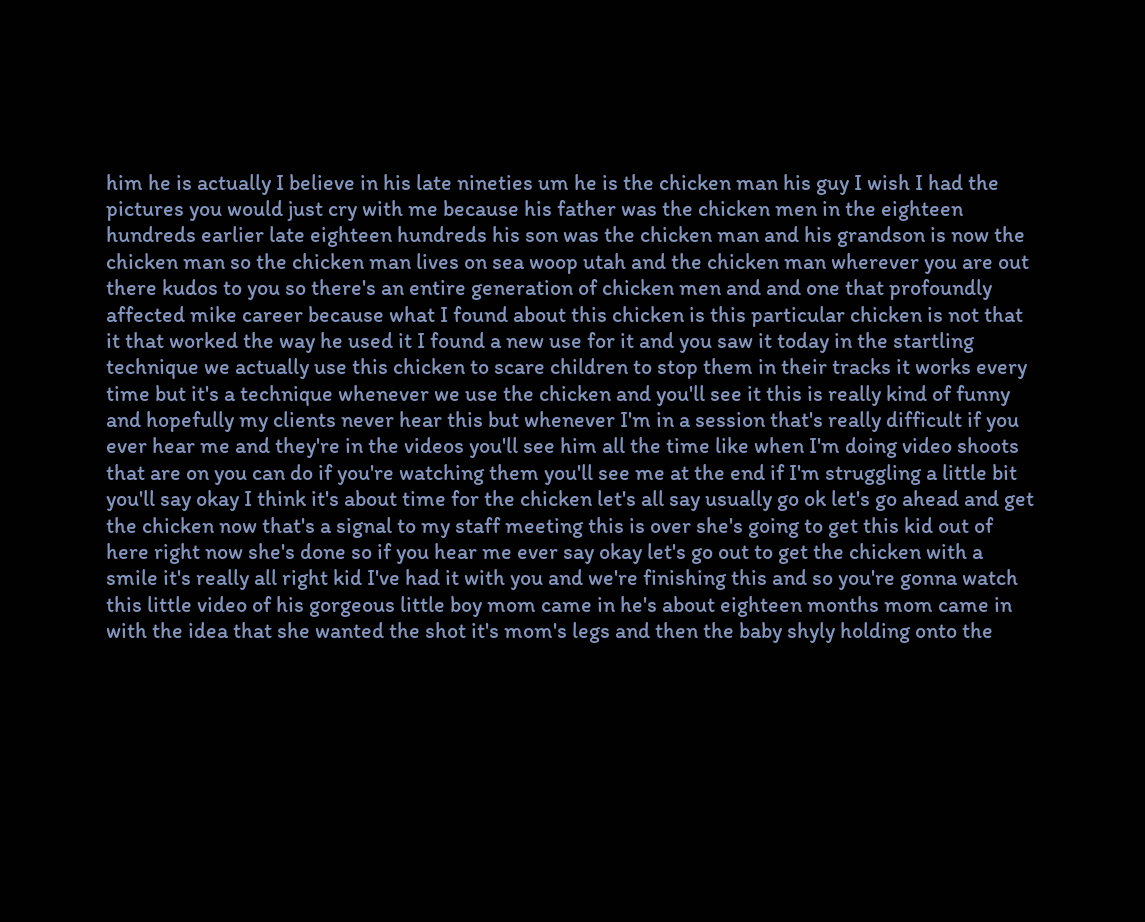him he is actually I believe in his late nineties um he is the chicken man his guy I wish I had the pictures you would just cry with me because his father was the chicken men in the eighteen hundreds earlier late eighteen hundreds his son was the chicken man and his grandson is now the chicken man so the chicken man lives on sea woop utah and the chicken man wherever you are out there kudos to you so there's an entire generation of chicken men and and one that profoundly affected mike career because what I found about this chicken is this particular chicken is not that it that worked the way he used it I found a new use for it and you saw it today in the startling technique we actually use this chicken to scare children to stop them in their tracks it works every time but it's a technique whenever we use the chicken and you'll see it this is really kind of funny and hopefully my clients never hear this but whenever I'm in a session that's really difficult if you ever hear me and they're in the videos you'll see him all the time like when I'm doing video shoots that are on you can do if you're watching them you'll see me at the end if I'm struggling a little bit you'll say okay I think it's about time for the chicken let's all say usually go ok let's go ahead and get the chicken now that's a signal to my staff meeting this is over she's going to get this kid out of here right now she's done so if you hear me ever say okay let's go out to get the chicken with a smile it's really all right kid I've had it with you and we're finishing this and so you're gonna watch this little video of his gorgeous little boy mom came in he's about eighteen months mom came in with the idea that she wanted the shot it's mom's legs and then the baby shyly holding onto the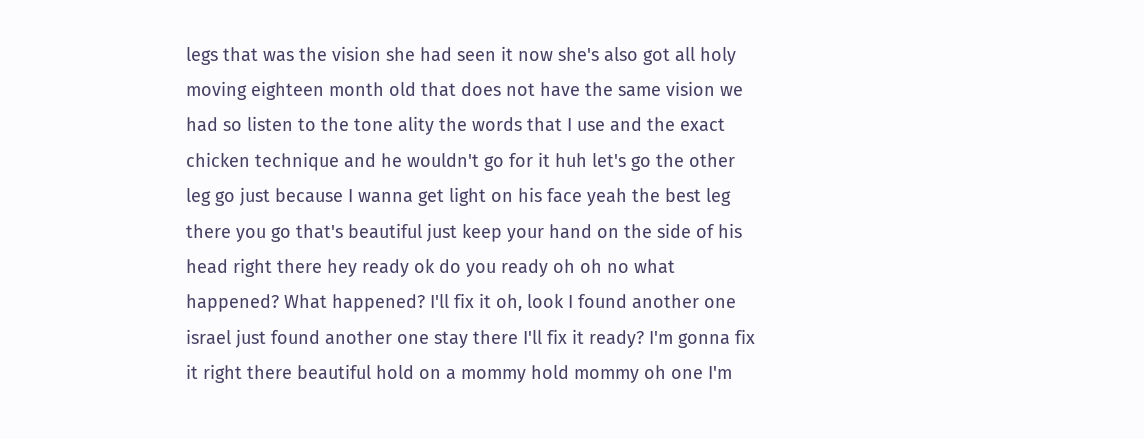legs that was the vision she had seen it now she's also got all holy moving eighteen month old that does not have the same vision we had so listen to the tone ality the words that I use and the exact chicken technique and he wouldn't go for it huh let's go the other leg go just because I wanna get light on his face yeah the best leg there you go that's beautiful just keep your hand on the side of his head right there hey ready ok do you ready oh oh no what happened? What happened? I'll fix it oh, look I found another one israel just found another one stay there I'll fix it ready? I'm gonna fix it right there beautiful hold on a mommy hold mommy oh one I'm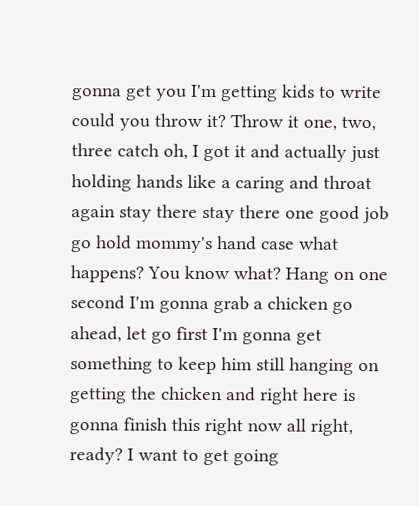gonna get you I'm getting kids to write could you throw it? Throw it one, two, three catch oh, I got it and actually just holding hands like a caring and throat again stay there stay there one good job go hold mommy's hand case what happens? You know what? Hang on one second I'm gonna grab a chicken go ahead, let go first I'm gonna get something to keep him still hanging on getting the chicken and right here is gonna finish this right now all right, ready? I want to get going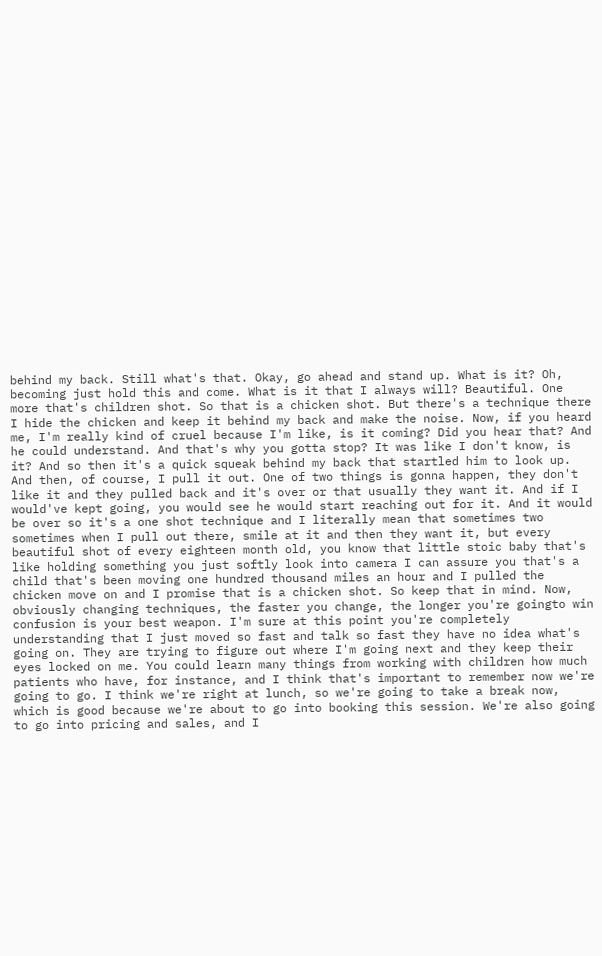behind my back. Still what's that. Okay, go ahead and stand up. What is it? Oh, becoming just hold this and come. What is it that I always will? Beautiful. One more that's children shot. So that is a chicken shot. But there's a technique there I hide the chicken and keep it behind my back and make the noise. Now, if you heard me, I'm really kind of cruel because I'm like, is it coming? Did you hear that? And he could understand. And that's why you gotta stop? It was like I don't know, is it? And so then it's a quick squeak behind my back that startled him to look up. And then, of course, I pull it out. One of two things is gonna happen, they don't like it and they pulled back and it's over or that usually they want it. And if I would've kept going, you would see he would start reaching out for it. And it would be over so it's a one shot technique and I literally mean that sometimes two sometimes when I pull out there, smile at it and then they want it, but every beautiful shot of every eighteen month old, you know that little stoic baby that's like holding something you just softly look into camera I can assure you that's a child that's been moving one hundred thousand miles an hour and I pulled the chicken move on and I promise that is a chicken shot. So keep that in mind. Now, obviously changing techniques, the faster you change, the longer you're goingto win confusion is your best weapon. I'm sure at this point you're completely understanding that I just moved so fast and talk so fast they have no idea what's going on. They are trying to figure out where I'm going next and they keep their eyes locked on me. You could learn many things from working with children how much patients who have, for instance, and I think that's important to remember now we're going to go. I think we're right at lunch, so we're going to take a break now, which is good because we're about to go into booking this session. We're also going to go into pricing and sales, and I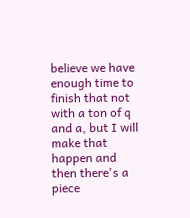believe we have enough time to finish that not with a ton of q and a, but I will make that happen and then there's a piece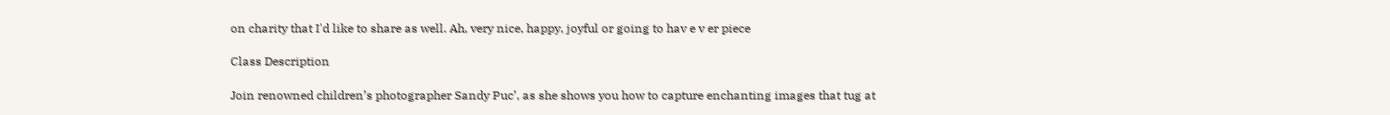on charity that I'd like to share as well. Ah, very nice, happy, joyful or going to hav e v er piece

Class Description

Join renowned children’s photographer Sandy Puc’, as she shows you how to capture enchanting images that tug at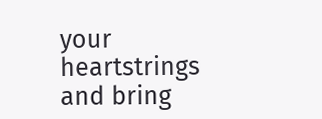your heartstrings and bring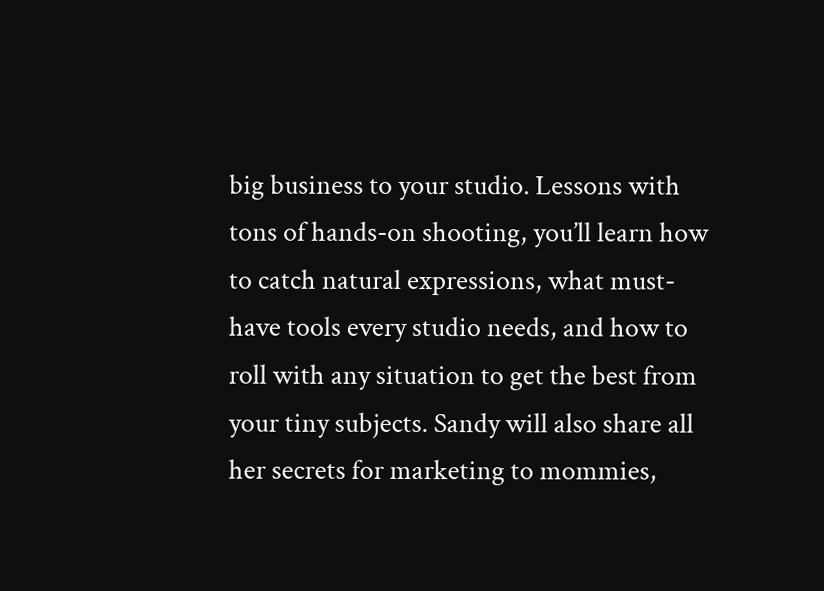big business to your studio. Lessons with tons of hands-on shooting, you’ll learn how to catch natural expressions, what must-have tools every studio needs, and how to roll with any situation to get the best from your tiny subjects. Sandy will also share all her secrets for marketing to mommies,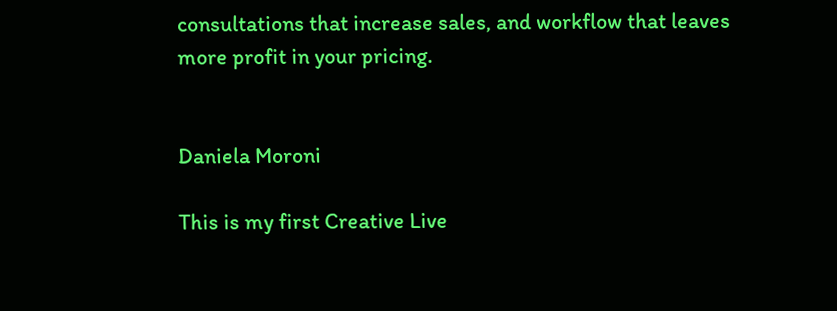consultations that increase sales, and workflow that leaves more profit in your pricing.


Daniela Moroni

This is my first Creative Live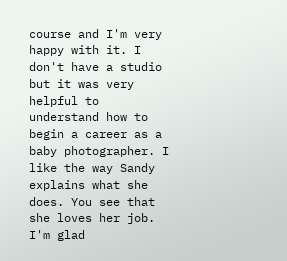course and I'm very happy with it. I don't have a studio but it was very helpful to understand how to begin a career as a baby photographer. I like the way Sandy explains what she does. You see that she loves her job. I'm glad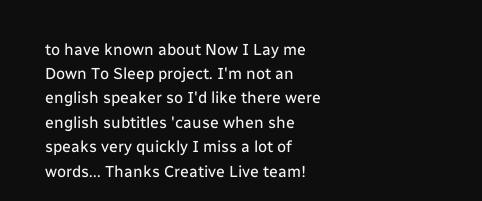to have known about Now I Lay me Down To Sleep project. I'm not an english speaker so I'd like there were english subtitles 'cause when she speaks very quickly I miss a lot of words... Thanks Creative Live team!